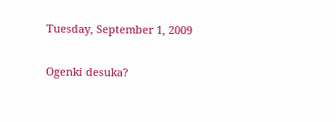Tuesday, September 1, 2009

Ogenki desuka?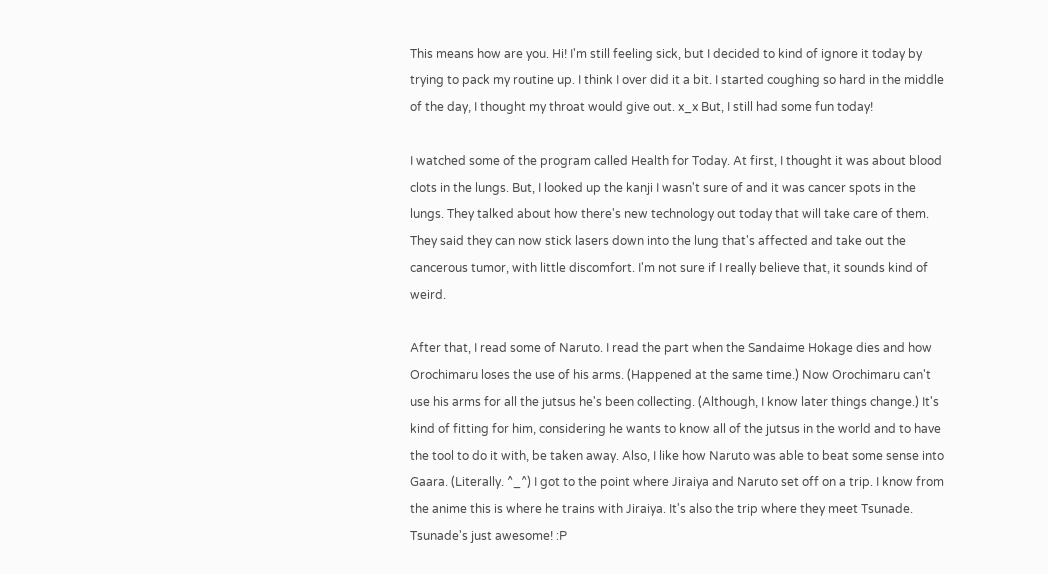This means how are you. Hi! I'm still feeling sick, but I decided to kind of ignore it today by trying to pack my routine up. I think I over did it a bit. I started coughing so hard in the middle of the day, I thought my throat would give out. x_x But, I still had some fun today!

I watched some of the program called Health for Today. At first, I thought it was about blood clots in the lungs. But, I looked up the kanji I wasn't sure of and it was cancer spots in the lungs. They talked about how there's new technology out today that will take care of them. They said they can now stick lasers down into the lung that's affected and take out the cancerous tumor, with little discomfort. I'm not sure if I really believe that, it sounds kind of weird.

After that, I read some of Naruto. I read the part when the Sandaime Hokage dies and how Orochimaru loses the use of his arms. (Happened at the same time.) Now Orochimaru can't use his arms for all the jutsus he's been collecting. (Although, I know later things change.) It's kind of fitting for him, considering he wants to know all of the jutsus in the world and to have the tool to do it with, be taken away. Also, I like how Naruto was able to beat some sense into Gaara. (Literally. ^_^) I got to the point where Jiraiya and Naruto set off on a trip. I know from the anime this is where he trains with Jiraiya. It's also the trip where they meet Tsunade. Tsunade's just awesome! :P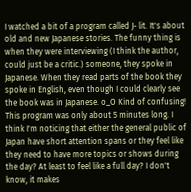I watched a bit of a program called J- lit. It's about old and new Japanese stories. The funny thing is when they were interviewing (I think the author, could just be a critic.) someone, they spoke in Japanese. When they read parts of the book they spoke in English, even though I could clearly see the book was in Japanese. o_O Kind of confusing! This program was only about 5 minutes long. I think I'm noticing that either the general public of Japan have short attention spans or they feel like they need to have more topics or shows during the day? At least to feel like a full day? I don't know, it makes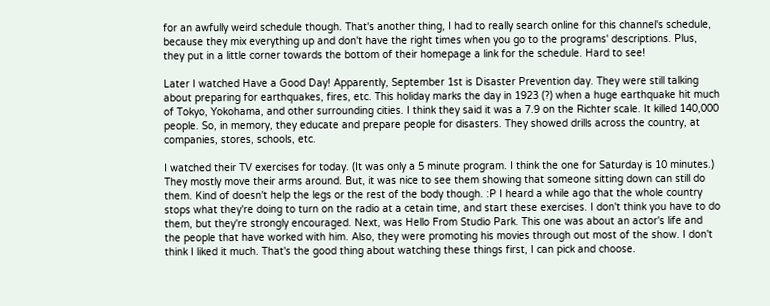for an awfully weird schedule though. That's another thing, I had to really search online for this channel's schedule, because they mix everything up and don't have the right times when you go to the programs' descriptions. Plus, they put in a little corner towards the bottom of their homepage a link for the schedule. Hard to see!

Later I watched Have a Good Day! Apparently, September 1st is Disaster Prevention day. They were still talking about preparing for earthquakes, fires, etc. This holiday marks the day in 1923 (?) when a huge earthquake hit much of Tokyo, Yokohama, and other surrounding cities. I think they said it was a 7.9 on the Richter scale. It killed 140,000 people. So, in memory, they educate and prepare people for disasters. They showed drills across the country, at companies, stores, schools, etc.

I watched their TV exercises for today. (It was only a 5 minute program. I think the one for Saturday is 10 minutes.) They mostly move their arms around. But, it was nice to see them showing that someone sitting down can still do them. Kind of doesn't help the legs or the rest of the body though. :P I heard a while ago that the whole country stops what they're doing to turn on the radio at a cetain time, and start these exercises. I don't think you have to do them, but they're strongly encouraged. Next, was Hello From Studio Park. This one was about an actor's life and the people that have worked with him. Also, they were promoting his movies through out most of the show. I don't think I liked it much. That's the good thing about watching these things first, I can pick and choose.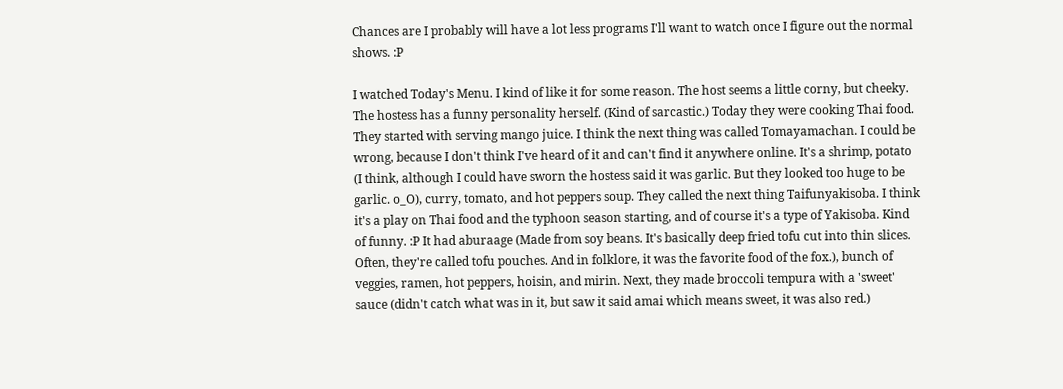Chances are I probably will have a lot less programs I'll want to watch once I figure out the normal shows. :P

I watched Today's Menu. I kind of like it for some reason. The host seems a little corny, but cheeky. The hostess has a funny personality herself. (Kind of sarcastic.) Today they were cooking Thai food. They started with serving mango juice. I think the next thing was called Tomayamachan. I could be wrong, because I don't think I've heard of it and can't find it anywhere online. It's a shrimp, potato (I think, although I could have sworn the hostess said it was garlic. But they looked too huge to be garlic. o_O), curry, tomato, and hot peppers soup. They called the next thing Taifunyakisoba. I think it's a play on Thai food and the typhoon season starting, and of course it's a type of Yakisoba. Kind of funny. :P It had aburaage (Made from soy beans. It's basically deep fried tofu cut into thin slices. Often, they're called tofu pouches. And in folklore, it was the favorite food of the fox.), bunch of veggies, ramen, hot peppers, hoisin, and mirin. Next, they made broccoli tempura with a 'sweet' sauce (didn't catch what was in it, but saw it said amai which means sweet, it was also red.)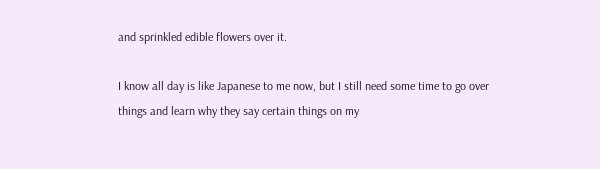and sprinkled edible flowers over it.

I know all day is like Japanese to me now, but I still need some time to go over things and learn why they say certain things on my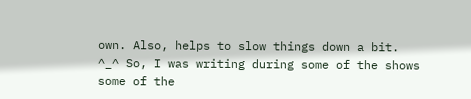own. Also, helps to slow things down a bit. ^_^ So, I was writing during some of the shows some of the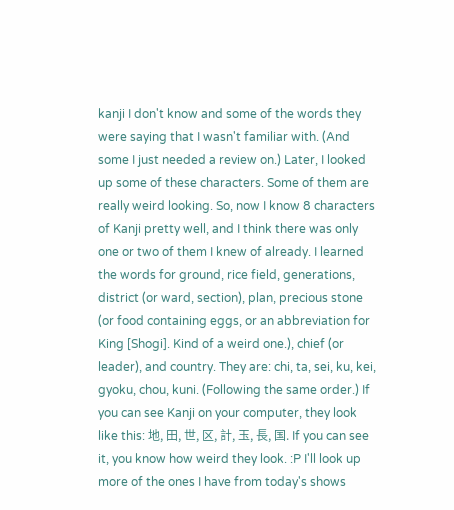kanji I don't know and some of the words they were saying that I wasn't familiar with. (And some I just needed a review on.) Later, I looked up some of these characters. Some of them are really weird looking. So, now I know 8 characters of Kanji pretty well, and I think there was only one or two of them I knew of already. I learned the words for ground, rice field, generations, district (or ward, section), plan, precious stone (or food containing eggs, or an abbreviation for King [Shogi]. Kind of a weird one.), chief (or leader), and country. They are: chi, ta, sei, ku, kei, gyoku, chou, kuni. (Following the same order.) If you can see Kanji on your computer, they look like this: 地, 田, 世, 区, 計, 玉, 長, 国. If you can see it, you know how weird they look. :P I'll look up more of the ones I have from today's shows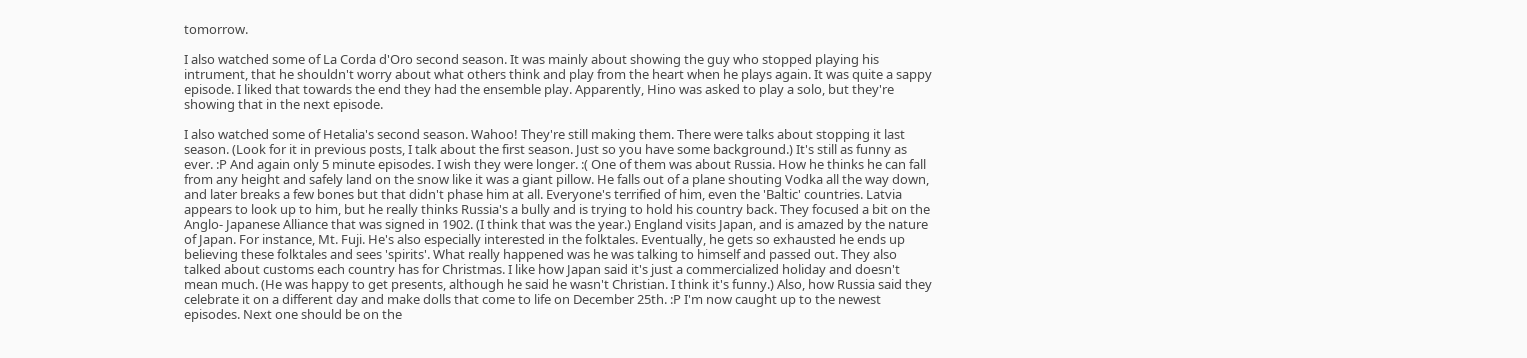tomorrow.

I also watched some of La Corda d'Oro second season. It was mainly about showing the guy who stopped playing his intrument, that he shouldn't worry about what others think and play from the heart when he plays again. It was quite a sappy episode. I liked that towards the end they had the ensemble play. Apparently, Hino was asked to play a solo, but they're showing that in the next episode.

I also watched some of Hetalia's second season. Wahoo! They're still making them. There were talks about stopping it last season. (Look for it in previous posts, I talk about the first season. Just so you have some background.) It's still as funny as ever. :P And again only 5 minute episodes. I wish they were longer. :( One of them was about Russia. How he thinks he can fall from any height and safely land on the snow like it was a giant pillow. He falls out of a plane shouting Vodka all the way down, and later breaks a few bones but that didn't phase him at all. Everyone's terrified of him, even the 'Baltic' countries. Latvia appears to look up to him, but he really thinks Russia's a bully and is trying to hold his country back. They focused a bit on the Anglo- Japanese Alliance that was signed in 1902. (I think that was the year.) England visits Japan, and is amazed by the nature of Japan. For instance, Mt. Fuji. He's also especially interested in the folktales. Eventually, he gets so exhausted he ends up believing these folktales and sees 'spirits'. What really happened was he was talking to himself and passed out. They also talked about customs each country has for Christmas. I like how Japan said it's just a commercialized holiday and doesn't mean much. (He was happy to get presents, although he said he wasn't Christian. I think it's funny.) Also, how Russia said they celebrate it on a different day and make dolls that come to life on December 25th. :P I'm now caught up to the newest episodes. Next one should be on the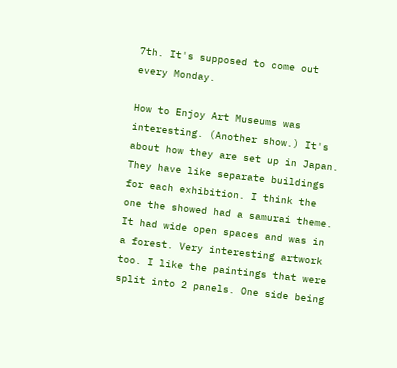7th. It's supposed to come out every Monday.

How to Enjoy Art Museums was interesting. (Another show.) It's about how they are set up in Japan. They have like separate buildings for each exhibition. I think the one the showed had a samurai theme. It had wide open spaces and was in a forest. Very interesting artwork too. I like the paintings that were split into 2 panels. One side being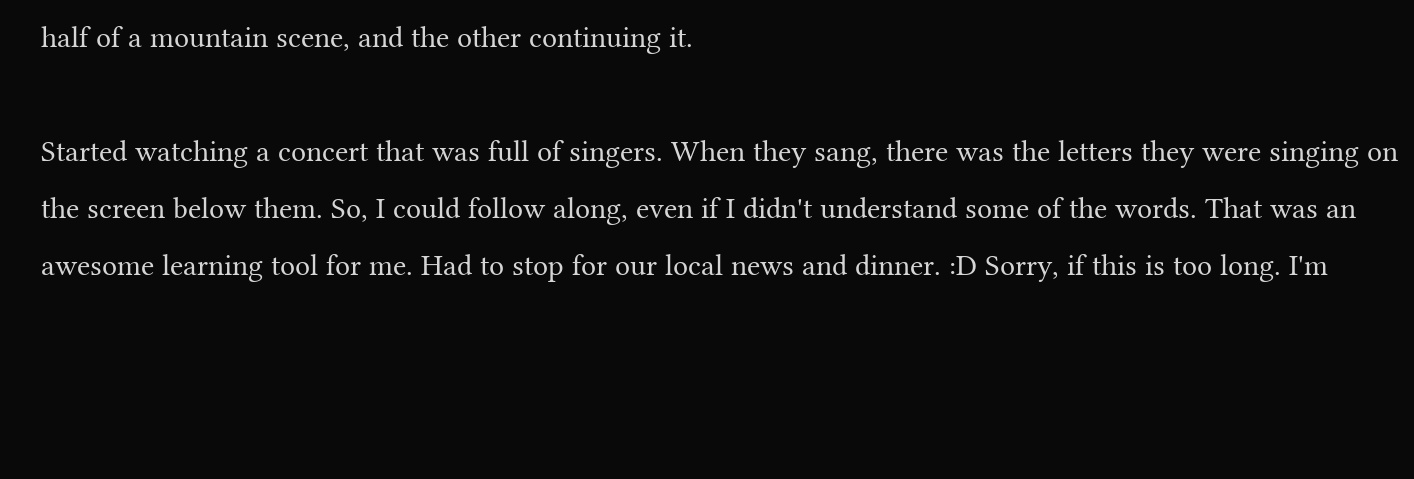half of a mountain scene, and the other continuing it.

Started watching a concert that was full of singers. When they sang, there was the letters they were singing on the screen below them. So, I could follow along, even if I didn't understand some of the words. That was an awesome learning tool for me. Had to stop for our local news and dinner. :D Sorry, if this is too long. I'm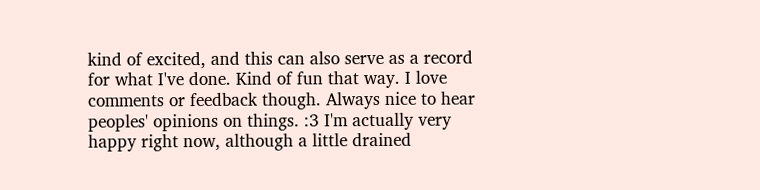kind of excited, and this can also serve as a record for what I've done. Kind of fun that way. I love comments or feedback though. Always nice to hear peoples' opinions on things. :3 I'm actually very happy right now, although a little drained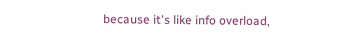because it's like info overload,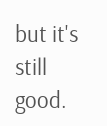but it's still good.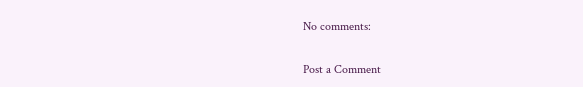No comments:

Post a Comment